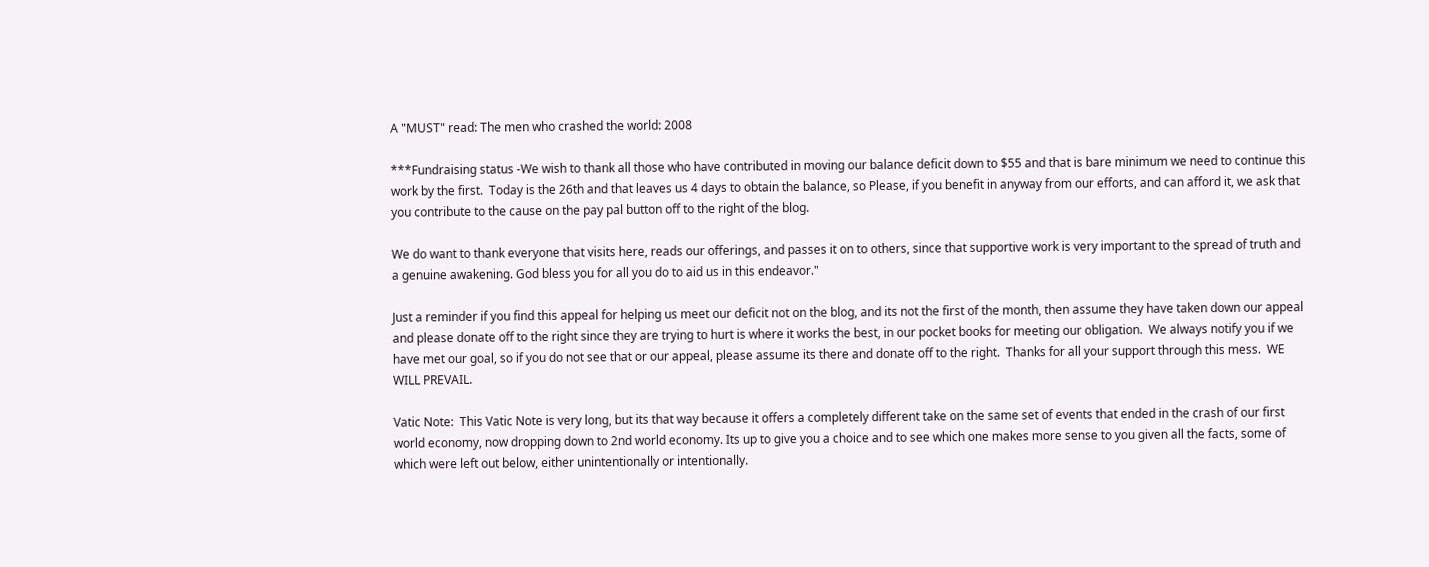A "MUST" read: The men who crashed the world: 2008

***Fundraising status -We wish to thank all those who have contributed in moving our balance deficit down to $55 and that is bare minimum we need to continue this work by the first.  Today is the 26th and that leaves us 4 days to obtain the balance, so Please, if you benefit in anyway from our efforts, and can afford it, we ask that you contribute to the cause on the pay pal button off to the right of the blog.

We do want to thank everyone that visits here, reads our offerings, and passes it on to others, since that supportive work is very important to the spread of truth and a genuine awakening. God bless you for all you do to aid us in this endeavor."

Just a reminder if you find this appeal for helping us meet our deficit not on the blog, and its not the first of the month, then assume they have taken down our appeal and please donate off to the right since they are trying to hurt is where it works the best, in our pocket books for meeting our obligation.  We always notify you if we have met our goal, so if you do not see that or our appeal, please assume its there and donate off to the right.  Thanks for all your support through this mess.  WE WILL PREVAIL.

Vatic Note:  This Vatic Note is very long, but its that way because it offers a completely different take on the same set of events that ended in the crash of our first world economy, now dropping down to 2nd world economy. Its up to give you a choice and to see which one makes more sense to you given all the facts, some of which were left out below, either unintentionally or intentionally.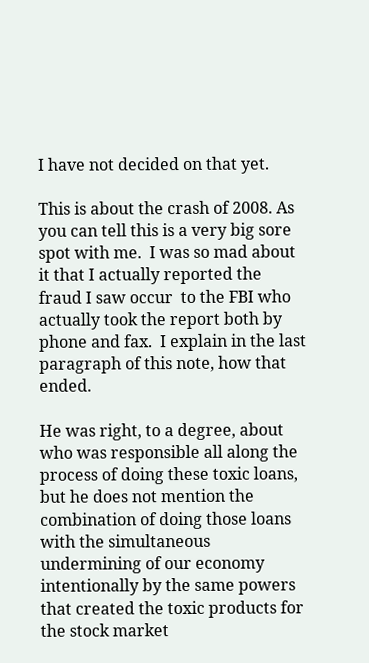I have not decided on that yet.

This is about the crash of 2008. As you can tell this is a very big sore spot with me.  I was so mad about it that I actually reported the fraud I saw occur  to the FBI who actually took the report both by phone and fax.  I explain in the last paragraph of this note, how that ended.

He was right, to a degree, about who was responsible all along the process of doing these toxic loans, but he does not mention the combination of doing those loans with the simultaneous undermining of our economy intentionally by the same powers that created the toxic products for the stock market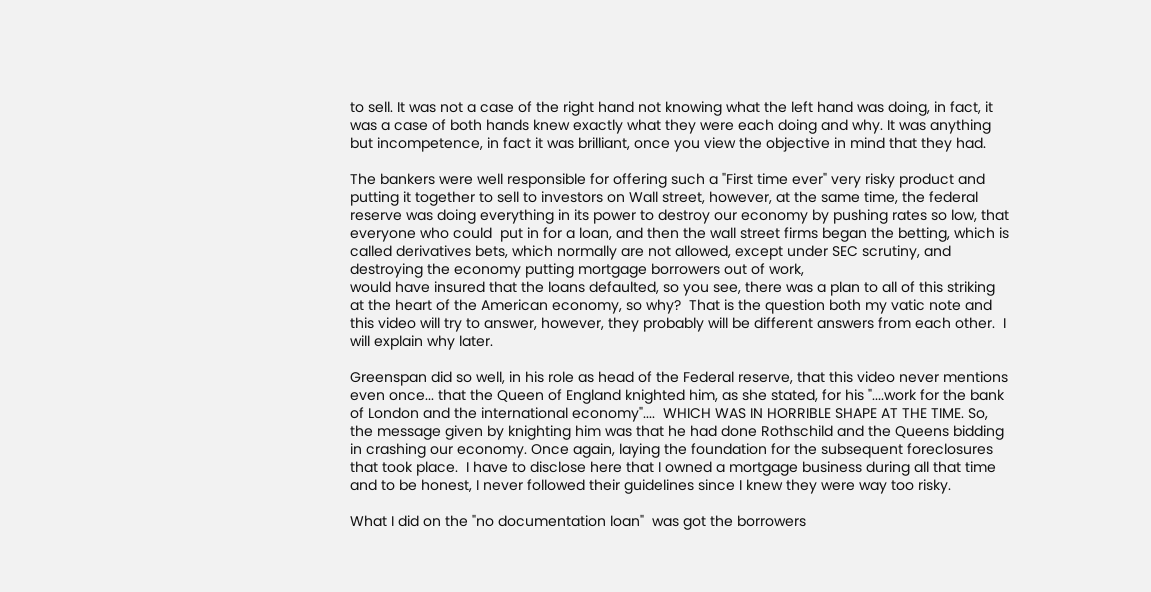to sell. It was not a case of the right hand not knowing what the left hand was doing, in fact, it was a case of both hands knew exactly what they were each doing and why. It was anything but incompetence, in fact it was brilliant, once you view the objective in mind that they had.

The bankers were well responsible for offering such a "First time ever" very risky product and putting it together to sell to investors on Wall street, however, at the same time, the federal reserve was doing everything in its power to destroy our economy by pushing rates so low, that everyone who could  put in for a loan, and then the wall street firms began the betting, which is called derivatives bets, which normally are not allowed, except under SEC scrutiny, and destroying the economy putting mortgage borrowers out of work,
would have insured that the loans defaulted, so you see, there was a plan to all of this striking at the heart of the American economy, so why?  That is the question both my vatic note and this video will try to answer, however, they probably will be different answers from each other.  I will explain why later.

Greenspan did so well, in his role as head of the Federal reserve, that this video never mentions even once... that the Queen of England knighted him, as she stated, for his "....work for the bank of London and the international economy"....  WHICH WAS IN HORRIBLE SHAPE AT THE TIME. So, the message given by knighting him was that he had done Rothschild and the Queens bidding in crashing our economy. Once again, laying the foundation for the subsequent foreclosures that took place.  I have to disclose here that I owned a mortgage business during all that time and to be honest, I never followed their guidelines since I knew they were way too risky.

What I did on the "no documentation loan"  was got the borrowers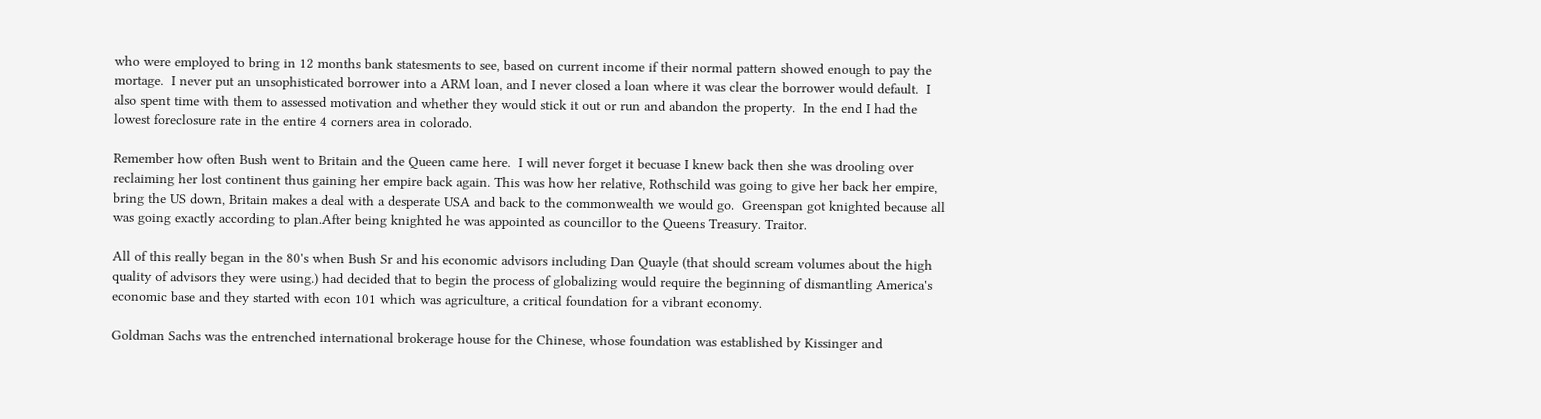who were employed to bring in 12 months bank statesments to see, based on current income if their normal pattern showed enough to pay the mortage.  I never put an unsophisticated borrower into a ARM loan, and I never closed a loan where it was clear the borrower would default.  I also spent time with them to assessed motivation and whether they would stick it out or run and abandon the property.  In the end I had the lowest foreclosure rate in the entire 4 corners area in colorado.

Remember how often Bush went to Britain and the Queen came here.  I will never forget it becuase I knew back then she was drooling over reclaiming her lost continent thus gaining her empire back again. This was how her relative, Rothschild was going to give her back her empire, bring the US down, Britain makes a deal with a desperate USA and back to the commonwealth we would go.  Greenspan got knighted because all was going exactly according to plan.After being knighted he was appointed as councillor to the Queens Treasury. Traitor.

All of this really began in the 80's when Bush Sr and his economic advisors including Dan Quayle (that should scream volumes about the high quality of advisors they were using.) had decided that to begin the process of globalizing would require the beginning of dismantling America's economic base and they started with econ 101 which was agriculture, a critical foundation for a vibrant economy.

Goldman Sachs was the entrenched international brokerage house for the Chinese, whose foundation was established by Kissinger and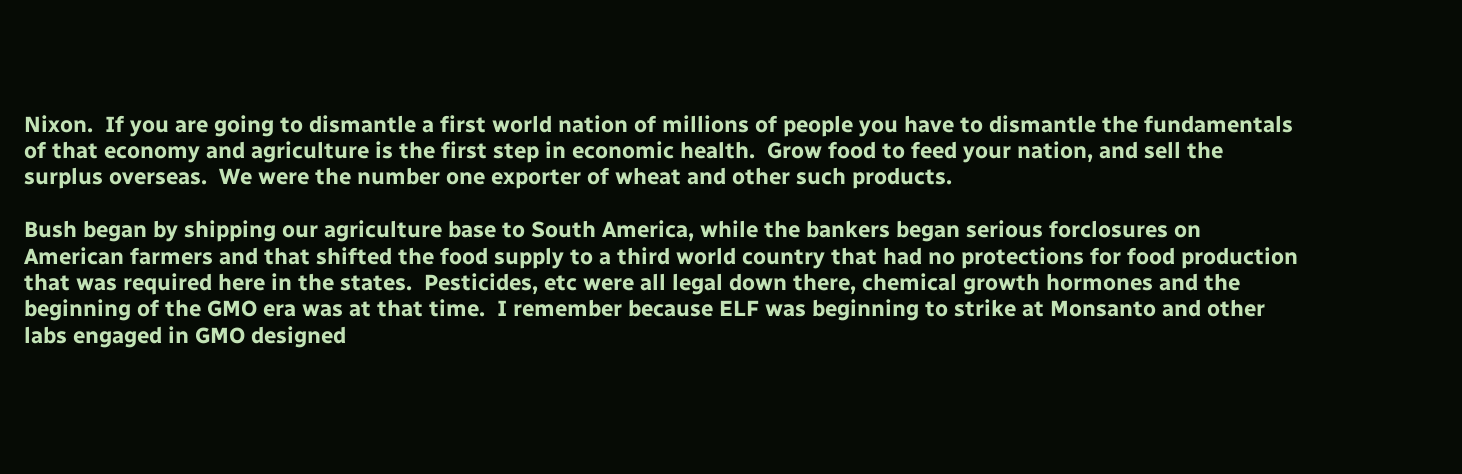Nixon.  If you are going to dismantle a first world nation of millions of people you have to dismantle the fundamentals of that economy and agriculture is the first step in economic health.  Grow food to feed your nation, and sell the surplus overseas.  We were the number one exporter of wheat and other such products.

Bush began by shipping our agriculture base to South America, while the bankers began serious forclosures on American farmers and that shifted the food supply to a third world country that had no protections for food production that was required here in the states.  Pesticides, etc were all legal down there, chemical growth hormones and the beginning of the GMO era was at that time.  I remember because ELF was beginning to strike at Monsanto and other labs engaged in GMO designed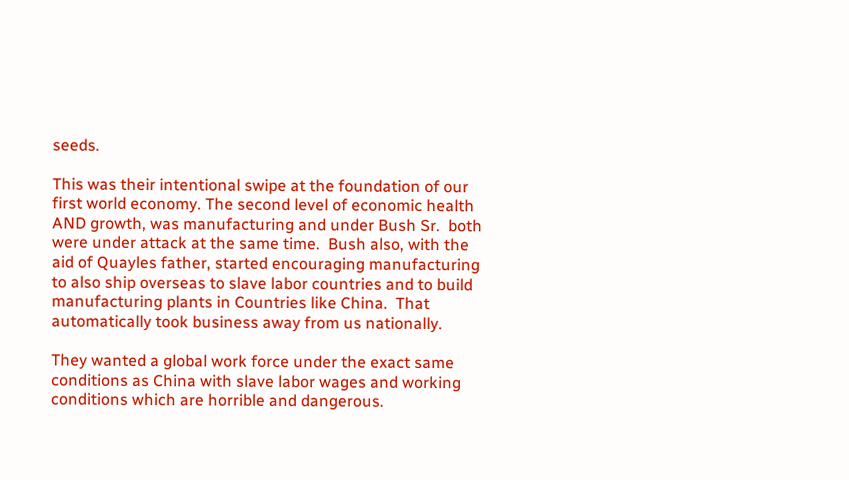seeds.

This was their intentional swipe at the foundation of our first world economy. The second level of economic health AND growth, was manufacturing and under Bush Sr.  both were under attack at the same time.  Bush also, with the aid of Quayles father, started encouraging manufacturing to also ship overseas to slave labor countries and to build manufacturing plants in Countries like China.  That automatically took business away from us nationally.

They wanted a global work force under the exact same conditions as China with slave labor wages and working conditions which are horrible and dangerous.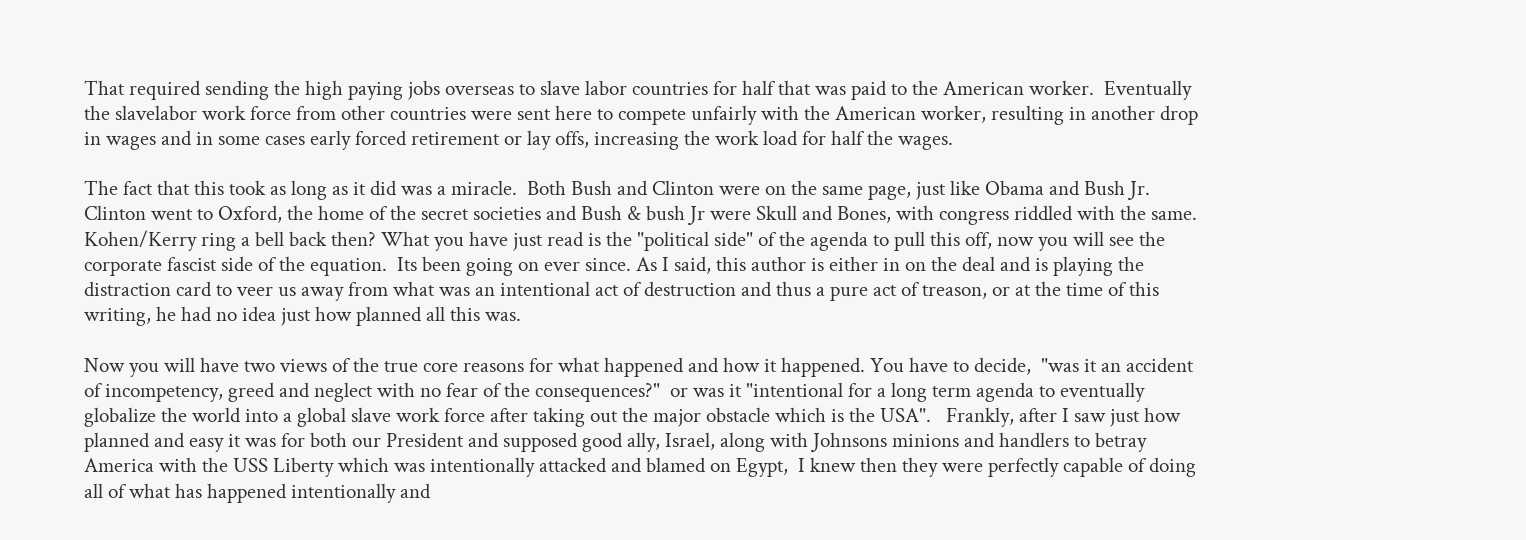That required sending the high paying jobs overseas to slave labor countries for half that was paid to the American worker.  Eventually the slavelabor work force from other countries were sent here to compete unfairly with the American worker, resulting in another drop in wages and in some cases early forced retirement or lay offs, increasing the work load for half the wages.

The fact that this took as long as it did was a miracle.  Both Bush and Clinton were on the same page, just like Obama and Bush Jr.  Clinton went to Oxford, the home of the secret societies and Bush & bush Jr were Skull and Bones, with congress riddled with the same.  Kohen/Kerry ring a bell back then? What you have just read is the "political side" of the agenda to pull this off, now you will see the corporate fascist side of the equation.  Its been going on ever since. As I said, this author is either in on the deal and is playing the distraction card to veer us away from what was an intentional act of destruction and thus a pure act of treason, or at the time of this writing, he had no idea just how planned all this was.

Now you will have two views of the true core reasons for what happened and how it happened. You have to decide,  "was it an accident of incompetency, greed and neglect with no fear of the consequences?"  or was it "intentional for a long term agenda to eventually globalize the world into a global slave work force after taking out the major obstacle which is the USA".   Frankly, after I saw just how planned and easy it was for both our President and supposed good ally, Israel, along with Johnsons minions and handlers to betray America with the USS Liberty which was intentionally attacked and blamed on Egypt,  I knew then they were perfectly capable of doing all of what has happened intentionally and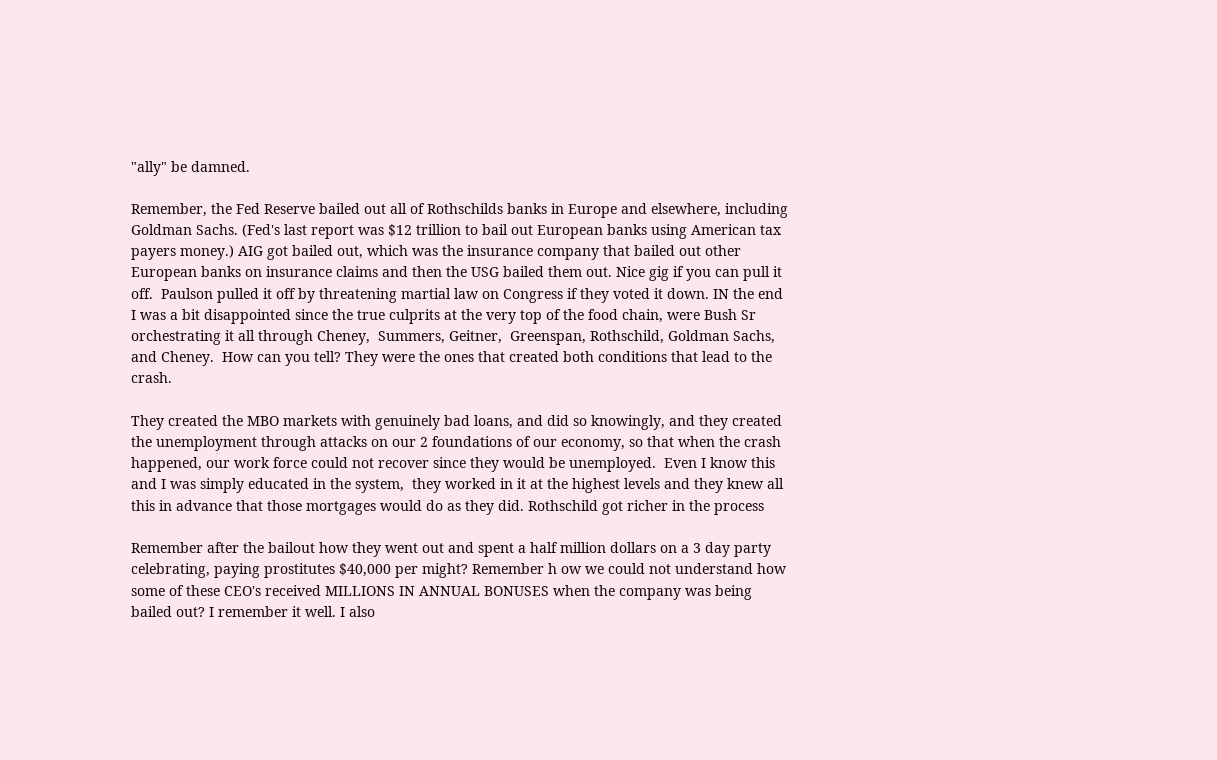"ally" be damned.

Remember, the Fed Reserve bailed out all of Rothschilds banks in Europe and elsewhere, including Goldman Sachs. (Fed's last report was $12 trillion to bail out European banks using American tax payers money.) AIG got bailed out, which was the insurance company that bailed out other European banks on insurance claims and then the USG bailed them out. Nice gig if you can pull it off.  Paulson pulled it off by threatening martial law on Congress if they voted it down. IN the end I was a bit disappointed since the true culprits at the very top of the food chain, were Bush Sr orchestrating it all through Cheney,  Summers, Geitner,  Greenspan, Rothschild, Goldman Sachs, and Cheney.  How can you tell? They were the ones that created both conditions that lead to the crash.

They created the MBO markets with genuinely bad loans, and did so knowingly, and they created the unemployment through attacks on our 2 foundations of our economy, so that when the crash happened, our work force could not recover since they would be unemployed.  Even I know this and I was simply educated in the system,  they worked in it at the highest levels and they knew all this in advance that those mortgages would do as they did. Rothschild got richer in the process

Remember after the bailout how they went out and spent a half million dollars on a 3 day party celebrating, paying prostitutes $40,000 per might? Remember h ow we could not understand how some of these CEO's received MILLIONS IN ANNUAL BONUSES when the company was being bailed out? I remember it well. I also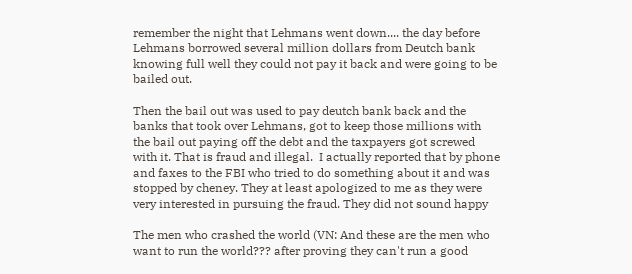remember the night that Lehmans went down.... the day before Lehmans borrowed several million dollars from Deutch bank knowing full well they could not pay it back and were going to be bailed out.

Then the bail out was used to pay deutch bank back and the banks that took over Lehmans, got to keep those millions with the bail out paying off the debt and the taxpayers got screwed with it. That is fraud and illegal.  I actually reported that by phone and faxes to the FBI who tried to do something about it and was stopped by cheney. They at least apologized to me as they were very interested in pursuing the fraud. They did not sound happy

The men who crashed the world (VN: And these are the men who want to run the world??? after proving they can't run a good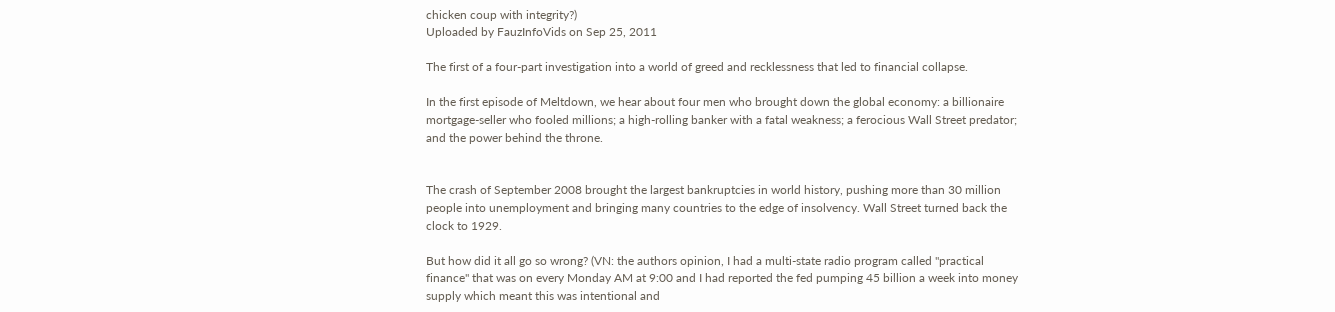chicken coup with integrity?)
Uploaded by FauzInfoVids on Sep 25, 2011

The first of a four-part investigation into a world of greed and recklessness that led to financial collapse.

In the first episode of Meltdown, we hear about four men who brought down the global economy: a billionaire mortgage-seller who fooled millions; a high-rolling banker with a fatal weakness; a ferocious Wall Street predator; and the power behind the throne.


The crash of September 2008 brought the largest bankruptcies in world history, pushing more than 30 million people into unemployment and bringing many countries to the edge of insolvency. Wall Street turned back the clock to 1929.

But how did it all go so wrong? (VN: the authors opinion, I had a multi-state radio program called "practical finance" that was on every Monday AM at 9:00 and I had reported the fed pumping 45 billion a week into money supply which meant this was intentional and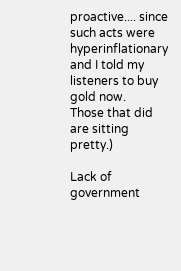proactive.... since such acts were hyperinflationary and I told my listeners to buy gold now.   Those that did are sitting pretty.)

Lack of government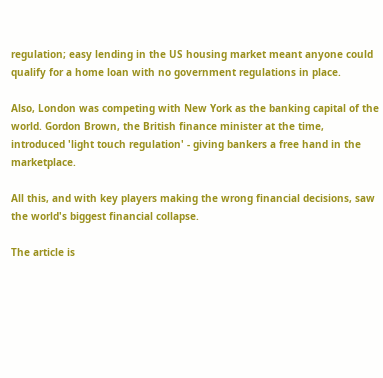regulation; easy lending in the US housing market meant anyone could qualify for a home loan with no government regulations in place.

Also, London was competing with New York as the banking capital of the world. Gordon Brown, the British finance minister at the time, introduced 'light touch regulation' - giving bankers a free hand in the marketplace.

All this, and with key players making the wrong financial decisions, saw the world's biggest financial collapse.

The article is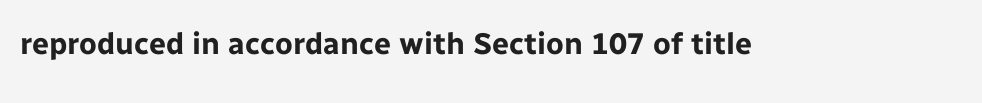reproduced in accordance with Section 107 of title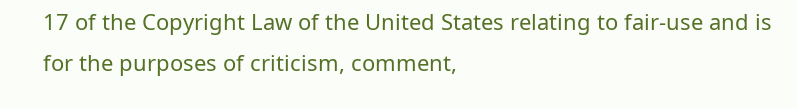17 of the Copyright Law of the United States relating to fair-use and is for the purposes of criticism, comment,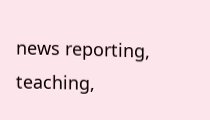news reporting, teaching,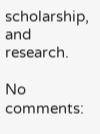scholarship, and research.

No comments: